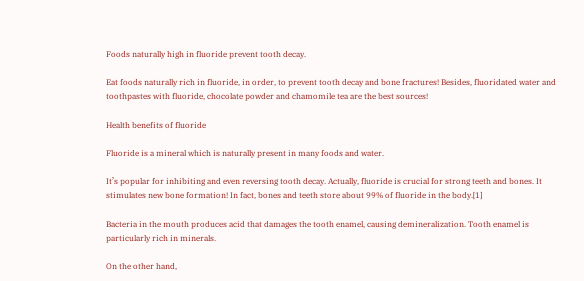Foods naturally high in fluoride prevent tooth decay.

Eat foods naturally rich in fluoride, in order, to prevent tooth decay and bone fractures! Besides, fluoridated water and toothpastes with fluoride, chocolate powder and chamomile tea are the best sources!

Health benefits of fluoride

Fluoride is a mineral which is naturally present in many foods and water.

It’s popular for inhibiting and even reversing tooth decay. Actually, fluoride is crucial for strong teeth and bones. It stimulates new bone formation! In fact, bones and teeth store about 99% of fluoride in the body.[1]

Bacteria in the mouth produces acid that damages the tooth enamel, causing demineralization. Tooth enamel is particularly rich in minerals.

On the other hand,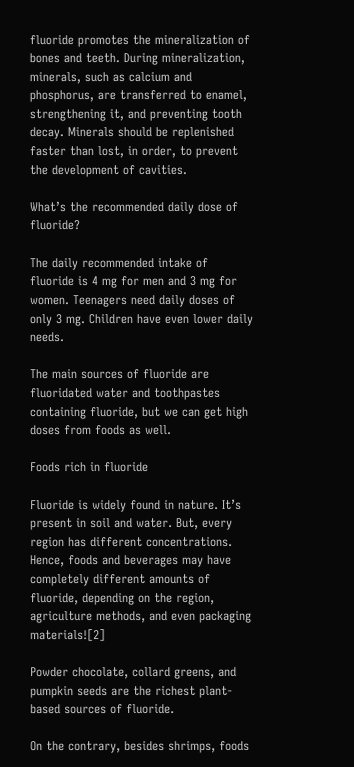fluoride promotes the mineralization of bones and teeth. During mineralization, minerals, such as calcium and phosphorus, are transferred to enamel, strengthening it, and preventing tooth decay. Minerals should be replenished faster than lost, in order, to prevent the development of cavities.

What’s the recommended daily dose of fluoride?

The daily recommended intake of fluoride is 4 mg for men and 3 mg for women. Teenagers need daily doses of only 3 mg. Children have even lower daily needs.

The main sources of fluoride are fluoridated water and toothpastes containing fluoride, but we can get high doses from foods as well.

Foods rich in fluoride

Fluoride is widely found in nature. It’s present in soil and water. But, every region has different concentrations. Hence, foods and beverages may have completely different amounts of fluoride, depending on the region, agriculture methods, and even packaging materials![2]

Powder chocolate, collard greens, and pumpkin seeds are the richest plant-based sources of fluoride.

On the contrary, besides shrimps, foods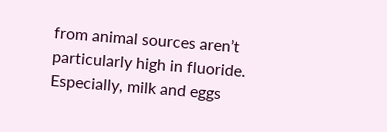from animal sources aren’t particularly high in fluoride. Especially, milk and eggs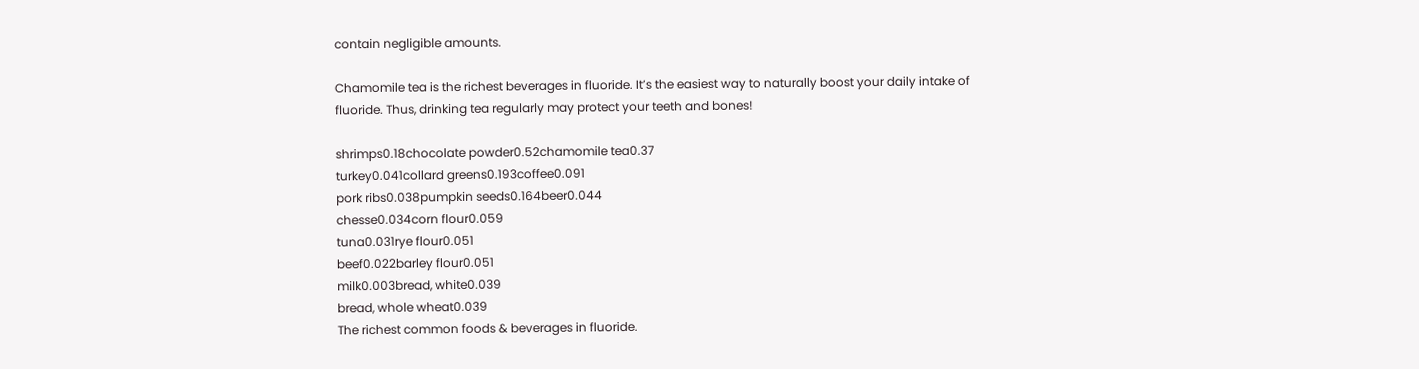contain negligible amounts.

Chamomile tea is the richest beverages in fluoride. It’s the easiest way to naturally boost your daily intake of fluoride. Thus, drinking tea regularly may protect your teeth and bones!

shrimps0.18chocolate powder0.52chamomile tea0.37
turkey0.041collard greens0.193coffee0.091
pork ribs0.038pumpkin seeds0.164beer0.044
chesse0.034corn flour0.059
tuna0.031rye flour0.051
beef0.022barley flour0.051
milk0.003bread, white0.039
bread, whole wheat0.039
The richest common foods & beverages in fluoride.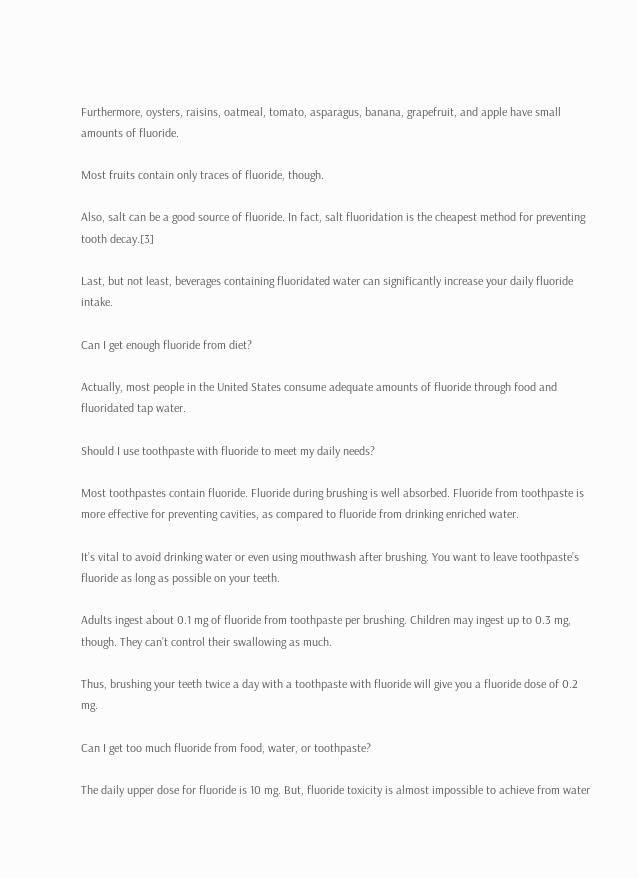Furthermore, oysters, raisins, oatmeal, tomato, asparagus, banana, grapefruit, and apple have small amounts of fluoride.

Most fruits contain only traces of fluoride, though.

Also, salt can be a good source of fluoride. In fact, salt fluoridation is the cheapest method for preventing tooth decay.[3]

Last, but not least, beverages containing fluoridated water can significantly increase your daily fluoride intake.

Can I get enough fluoride from diet?

Actually, most people in the United States consume adequate amounts of fluoride through food and fluoridated tap water.

Should I use toothpaste with fluoride to meet my daily needs?

Most toothpastes contain fluoride. Fluoride during brushing is well absorbed. Fluoride from toothpaste is more effective for preventing cavities, as compared to fluoride from drinking enriched water.

It’s vital to avoid drinking water or even using mouthwash after brushing. You want to leave toothpaste’s fluoride as long as possible on your teeth.

Adults ingest about 0.1 mg of fluoride from toothpaste per brushing. Children may ingest up to 0.3 mg, though. They can’t control their swallowing as much.

Thus, brushing your teeth twice a day with a toothpaste with fluoride will give you a fluoride dose of 0.2 mg.

Can I get too much fluoride from food, water, or toothpaste?

The daily upper dose for fluoride is 10 mg. But, fluoride toxicity is almost impossible to achieve from water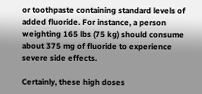or toothpaste containing standard levels of added fluoride. For instance, a person weighting 165 lbs (75 kg) should consume about 375 mg of fluoride to experience severe side effects.

Certainly, these high doses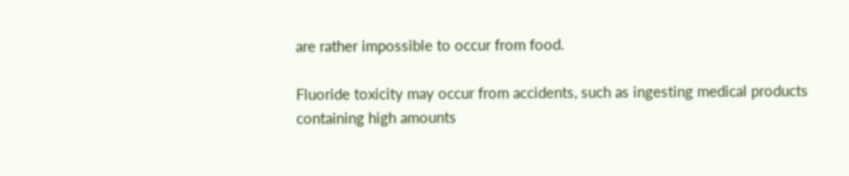are rather impossible to occur from food.

Fluoride toxicity may occur from accidents, such as ingesting medical products containing high amounts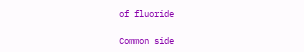of fluoride

Common side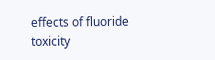effects of fluoride toxicity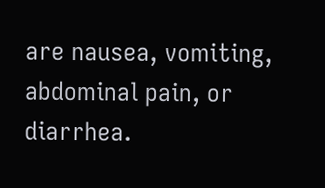are nausea, vomiting, abdominal pain, or diarrhea.